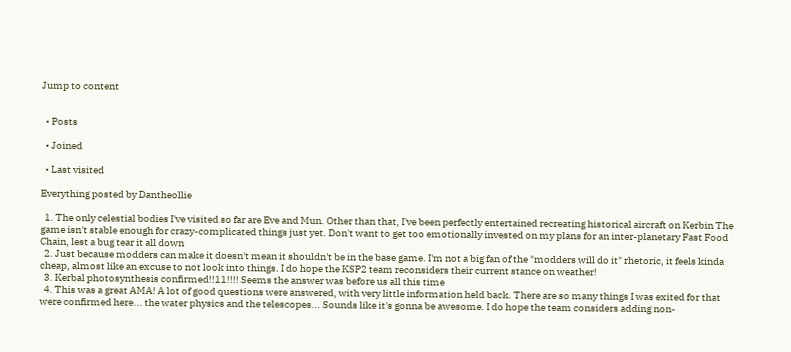Jump to content


  • Posts

  • Joined

  • Last visited

Everything posted by Dantheollie

  1. The only celestial bodies I've visited so far are Eve and Mun. Other than that, I've been perfectly entertained recreating historical aircraft on Kerbin The game isn't stable enough for crazy-complicated things just yet. Don't want to get too emotionally invested on my plans for an inter-planetary Fast Food Chain, lest a bug tear it all down
  2. Just because modders can make it doesn't mean it shouldn't be in the base game. I'm not a big fan of the "modders will do it" rhetoric, it feels kinda cheap, almost like an excuse to not look into things. I do hope the KSP2 team reconsiders their current stance on weather!
  3. Kerbal photosynthesis confirmed!!11!!!! Seems the answer was before us all this time
  4. This was a great AMA! A lot of good questions were answered, with very little information held back. There are so many things I was exited for that were confirmed here... the water physics and the telescopes... Sounds like it's gonna be awesome. I do hope the team considers adding non-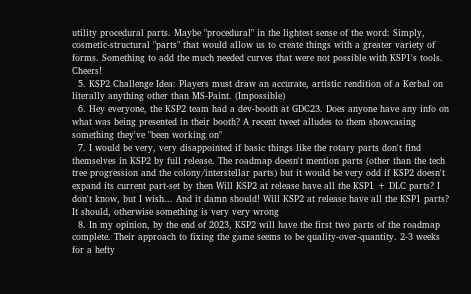utility procedural parts. Maybe "procedural" in the lightest sense of the word: Simply, cosmetic-structural "parts" that would allow us to create things with a greater variety of forms. Something to add the much needed curves that were not possible with KSP1's tools. Cheers!
  5. KSP2 Challenge Idea: Players must draw an accurate, artistic rendition of a Kerbal on literally anything other than MS-Paint. (Impossible)
  6. Hey everyone, the KSP2 team had a dev-booth at GDC23. Does anyone have any info on what was being presented in their booth? A recent tweet alludes to them showcasing something they've "been working on"
  7. I would be very, very disappointed if basic things like the rotary parts don't find themselves in KSP2 by full release. The roadmap doesn't mention parts (other than the tech tree progression and the colony/interstellar parts) but it would be very odd if KSP2 doesn't expand its current part-set by then Will KSP2 at release have all the KSP1 + DLC parts? I don't know, but I wish... And it damn should! Will KSP2 at release have all the KSP1 parts? It should, otherwise something is very very wrong
  8. In my opinion, by the end of 2023, KSP2 will have the first two parts of the roadmap complete. Their approach to fixing the game seems to be quality-over-quantity. 2-3 weeks for a hefty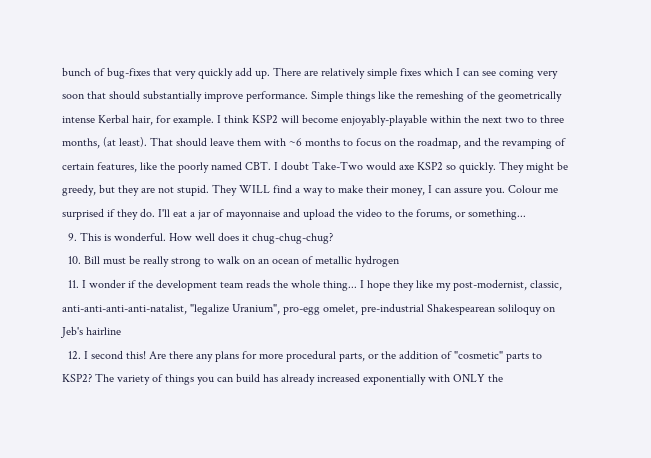bunch of bug-fixes that very quickly add up. There are relatively simple fixes which I can see coming very soon that should substantially improve performance. Simple things like the remeshing of the geometrically intense Kerbal hair, for example. I think KSP2 will become enjoyably-playable within the next two to three months, (at least). That should leave them with ~6 months to focus on the roadmap, and the revamping of certain features, like the poorly named CBT. I doubt Take-Two would axe KSP2 so quickly. They might be greedy, but they are not stupid. They WILL find a way to make their money, I can assure you. Colour me surprised if they do. I'll eat a jar of mayonnaise and upload the video to the forums, or something...
  9. This is wonderful. How well does it chug-chug-chug?
  10. Bill must be really strong to walk on an ocean of metallic hydrogen
  11. I wonder if the development team reads the whole thing... I hope they like my post-modernist, classic, anti-anti-anti-anti-natalist, "legalize Uranium", pro-egg omelet, pre-industrial Shakespearean soliloquy on Jeb's hairline
  12. I second this! Are there any plans for more procedural parts, or the addition of "cosmetic" parts to KSP2? The variety of things you can build has already increased exponentially with ONLY the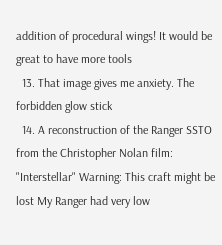addition of procedural wings! It would be great to have more tools
  13. That image gives me anxiety. The forbidden glow stick
  14. A reconstruction of the Ranger SSTO from the Christopher Nolan film: "Interstellar" Warning: This craft might be lost My Ranger had very low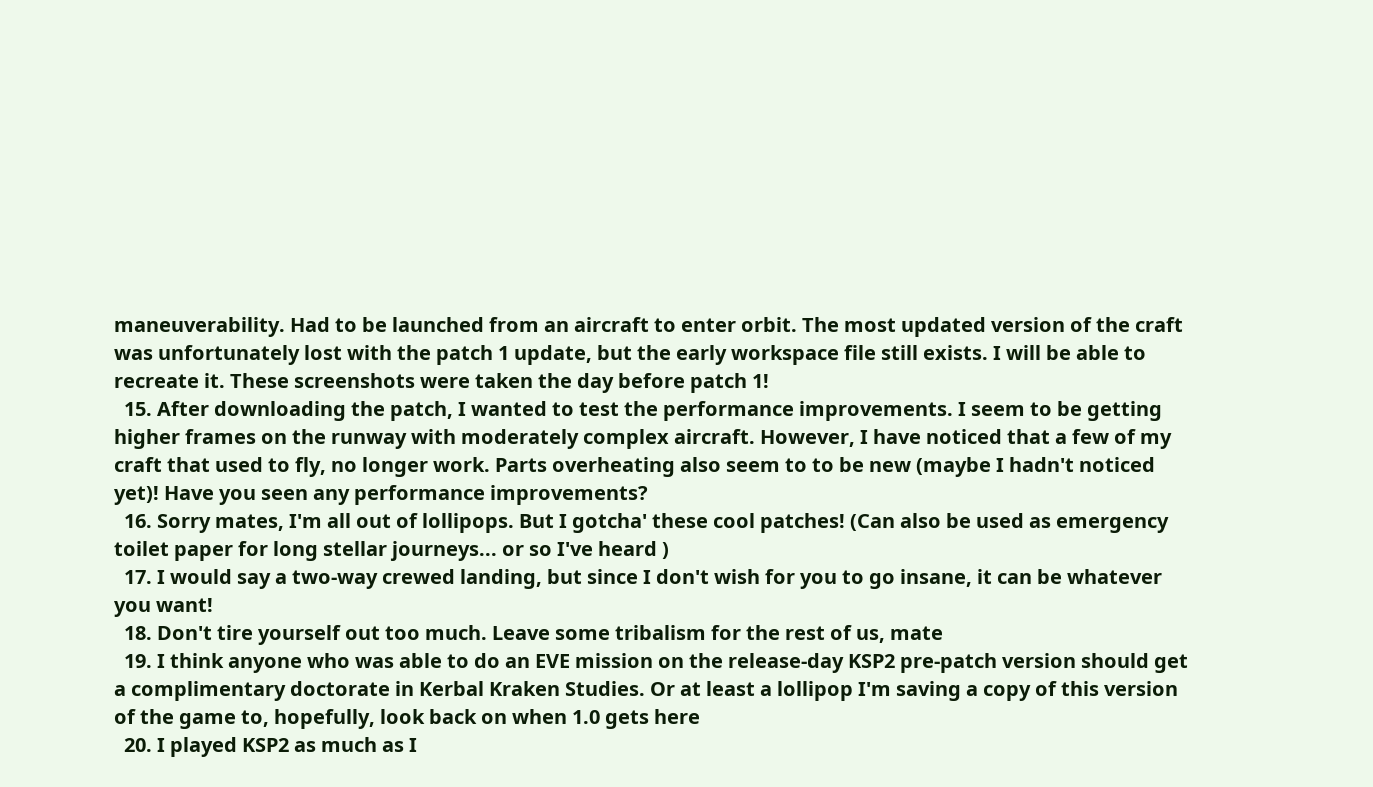maneuverability. Had to be launched from an aircraft to enter orbit. The most updated version of the craft was unfortunately lost with the patch 1 update, but the early workspace file still exists. I will be able to recreate it. These screenshots were taken the day before patch 1!
  15. After downloading the patch, I wanted to test the performance improvements. I seem to be getting higher frames on the runway with moderately complex aircraft. However, I have noticed that a few of my craft that used to fly, no longer work. Parts overheating also seem to to be new (maybe I hadn't noticed yet)! Have you seen any performance improvements?
  16. Sorry mates, I'm all out of lollipops. But I gotcha' these cool patches! (Can also be used as emergency toilet paper for long stellar journeys... or so I've heard )
  17. I would say a two-way crewed landing, but since I don't wish for you to go insane, it can be whatever you want!
  18. Don't tire yourself out too much. Leave some tribalism for the rest of us, mate
  19. I think anyone who was able to do an EVE mission on the release-day KSP2 pre-patch version should get a complimentary doctorate in Kerbal Kraken Studies. Or at least a lollipop I'm saving a copy of this version of the game to, hopefully, look back on when 1.0 gets here
  20. I played KSP2 as much as I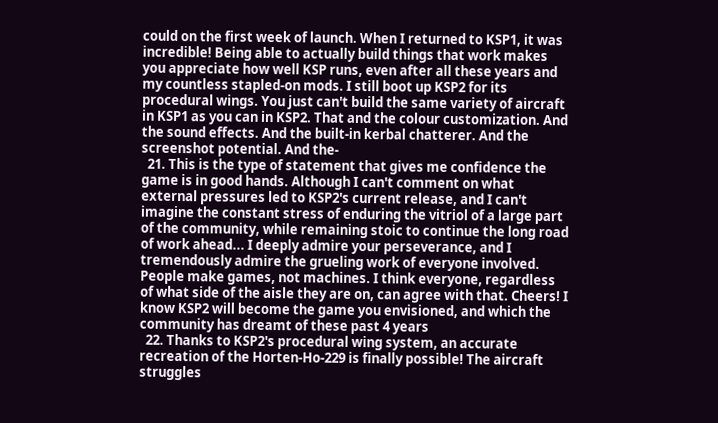could on the first week of launch. When I returned to KSP1, it was incredible! Being able to actually build things that work makes you appreciate how well KSP runs, even after all these years and my countless stapled-on mods. I still boot up KSP2 for its procedural wings. You just can't build the same variety of aircraft in KSP1 as you can in KSP2. That and the colour customization. And the sound effects. And the built-in kerbal chatterer. And the screenshot potential. And the-
  21. This is the type of statement that gives me confidence the game is in good hands. Although I can't comment on what external pressures led to KSP2's current release, and I can't imagine the constant stress of enduring the vitriol of a large part of the community, while remaining stoic to continue the long road of work ahead... I deeply admire your perseverance, and I tremendously admire the grueling work of everyone involved. People make games, not machines. I think everyone, regardless of what side of the aisle they are on, can agree with that. Cheers! I know KSP2 will become the game you envisioned, and which the community has dreamt of these past 4 years
  22. Thanks to KSP2's procedural wing system, an accurate recreation of the Horten-Ho-229 is finally possible! The aircraft struggles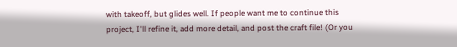with takeoff, but glides well. If people want me to continue this project, I'll refine it, add more detail, and post the craft file! (Or you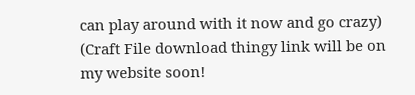can play around with it now and go crazy) (Craft File download thingy link will be on my website soon!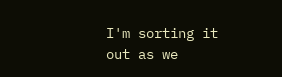I'm sorting it out as we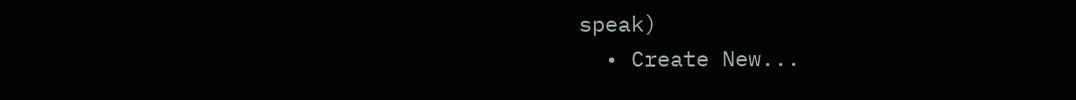speak)
  • Create New...